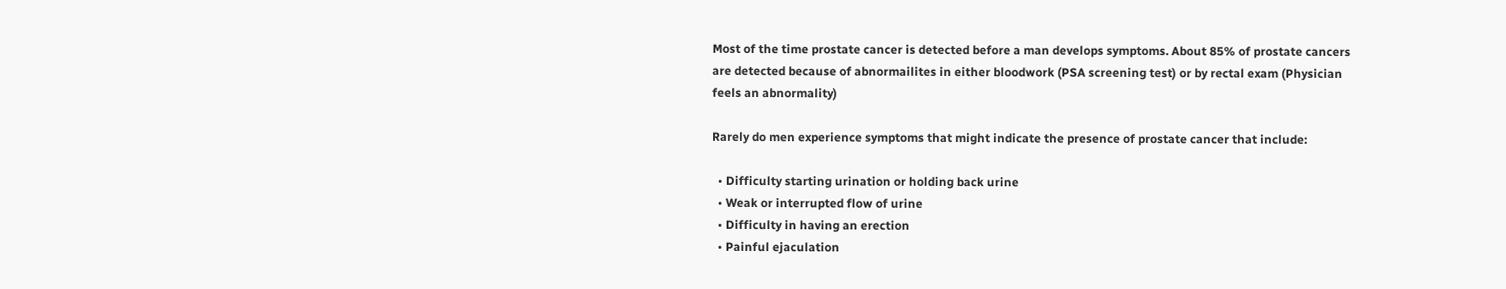Most of the time prostate cancer is detected before a man develops symptoms. About 85% of prostate cancers are detected because of abnormailites in either bloodwork (PSA screening test) or by rectal exam (Physician feels an abnormality)

Rarely do men experience symptoms that might indicate the presence of prostate cancer that include:

  • Difficulty starting urination or holding back urine
  • Weak or interrupted flow of urine
  • Difficulty in having an erection
  • Painful ejaculation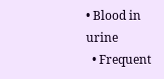• Blood in urine
  • Frequent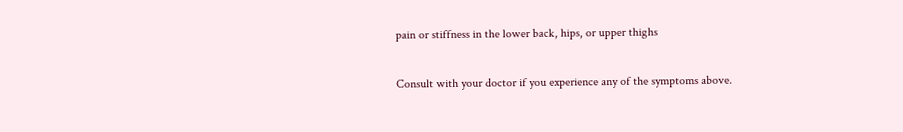pain or stiffness in the lower back, hips, or upper thighs

Consult with your doctor if you experience any of the symptoms above.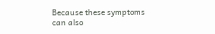Because these symptoms can also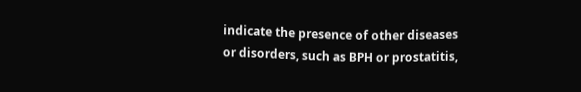indicate the presence of other diseases or disorders, such as BPH or prostatitis,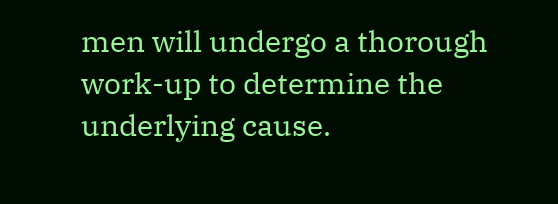men will undergo a thorough work-up to determine the underlying cause.